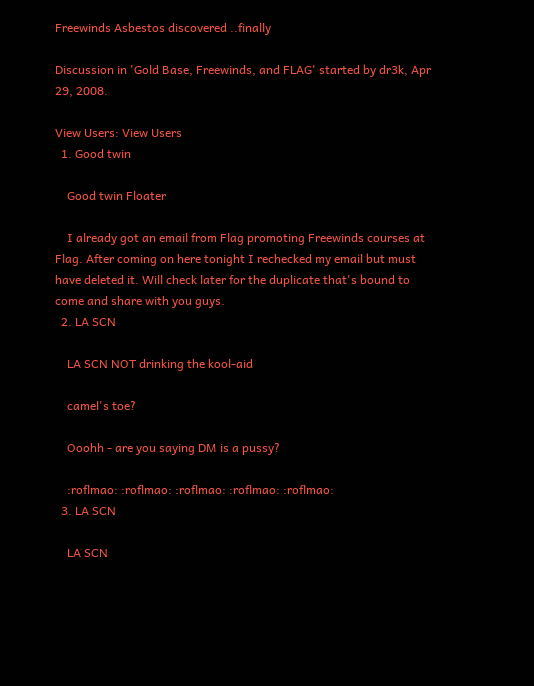Freewinds Asbestos discovered ..finally

Discussion in 'Gold Base, Freewinds, and FLAG' started by dr3k, Apr 29, 2008.

View Users: View Users
  1. Good twin

    Good twin Floater

    I already got an email from Flag promoting Freewinds courses at Flag. After coming on here tonight I rechecked my email but must have deleted it. Will check later for the duplicate that's bound to come and share with you guys.
  2. LA SCN

    LA SCN NOT drinking the kool-aid

    camel's toe?

    Ooohh - are you saying DM is a pussy?

    :roflmao: :roflmao: :roflmao: :roflmao: :roflmao:
  3. LA SCN

    LA SCN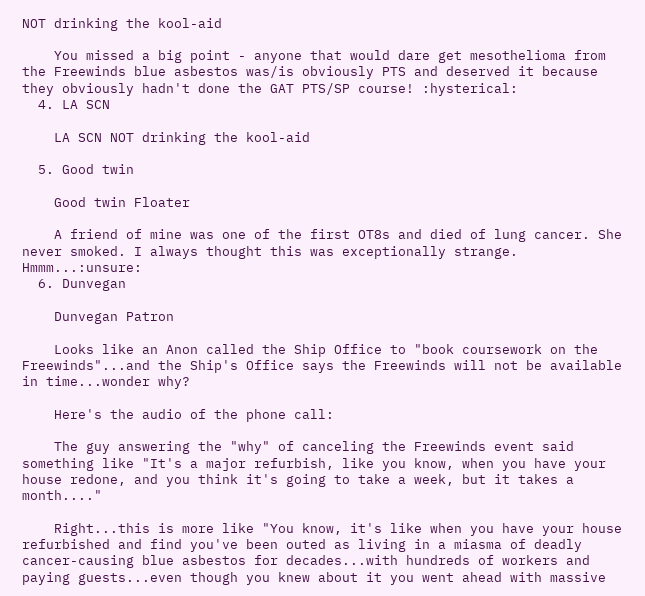NOT drinking the kool-aid

    You missed a big point - anyone that would dare get mesothelioma from the Freewinds blue asbestos was/is obviously PTS and deserved it because they obviously hadn't done the GAT PTS/SP course! :hysterical:
  4. LA SCN

    LA SCN NOT drinking the kool-aid

  5. Good twin

    Good twin Floater

    A friend of mine was one of the first OT8s and died of lung cancer. She never smoked. I always thought this was exceptionally strange. Hmmm...:unsure:
  6. Dunvegan

    Dunvegan Patron

    Looks like an Anon called the Ship Office to "book coursework on the Freewinds"...and the Ship's Office says the Freewinds will not be available in time...wonder why?

    Here's the audio of the phone call:

    The guy answering the "why" of canceling the Freewinds event said something like "It's a major refurbish, like you know, when you have your house redone, and you think it's going to take a week, but it takes a month...."

    Right...this is more like "You know, it's like when you have your house refurbished and find you've been outed as living in a miasma of deadly cancer-causing blue asbestos for decades...with hundreds of workers and paying guests...even though you knew about it you went ahead with massive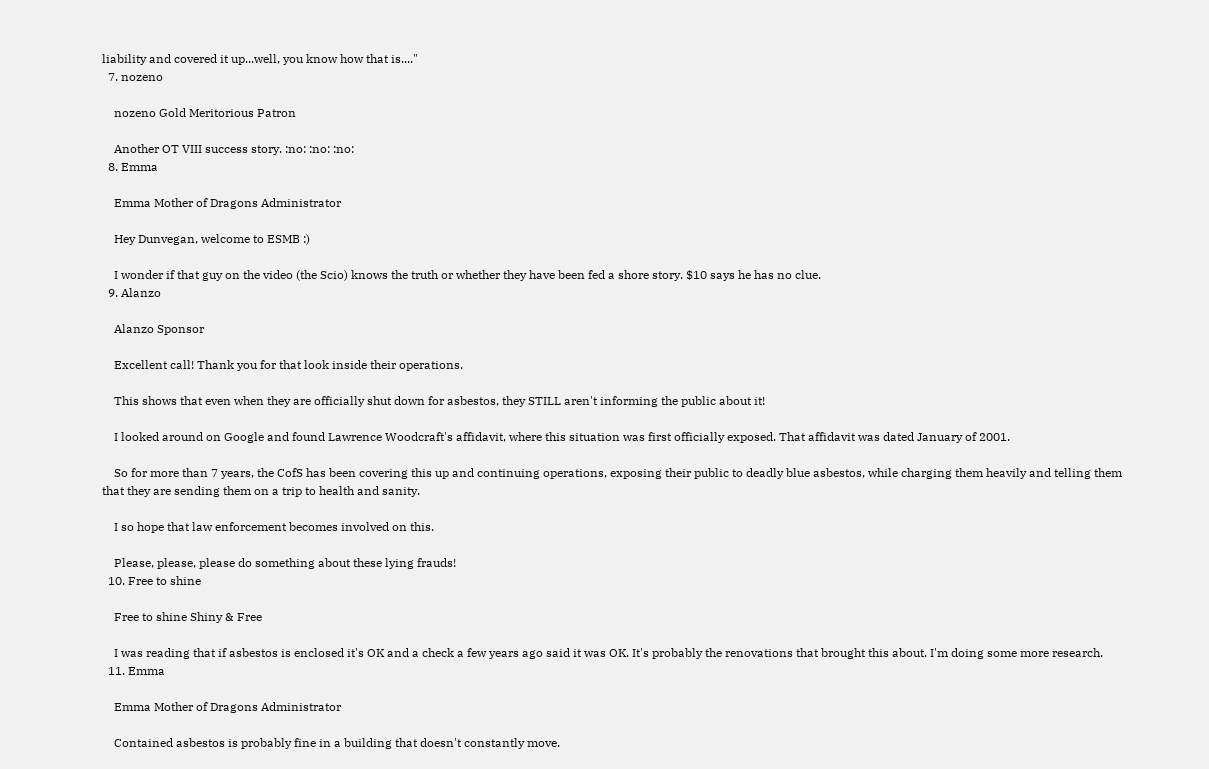liability and covered it up...well, you know how that is...."
  7. nozeno

    nozeno Gold Meritorious Patron

    Another OT VIII success story. :no: :no: :no:
  8. Emma

    Emma Mother of Dragons Administrator

    Hey Dunvegan, welcome to ESMB :)

    I wonder if that guy on the video (the Scio) knows the truth or whether they have been fed a shore story. $10 says he has no clue.
  9. Alanzo

    Alanzo Sponsor

    Excellent call! Thank you for that look inside their operations.

    This shows that even when they are officially shut down for asbestos, they STILL aren't informing the public about it!

    I looked around on Google and found Lawrence Woodcraft's affidavit, where this situation was first officially exposed. That affidavit was dated January of 2001.

    So for more than 7 years, the CofS has been covering this up and continuing operations, exposing their public to deadly blue asbestos, while charging them heavily and telling them that they are sending them on a trip to health and sanity.

    I so hope that law enforcement becomes involved on this.

    Please, please, please do something about these lying frauds!
  10. Free to shine

    Free to shine Shiny & Free

    I was reading that if asbestos is enclosed it's OK and a check a few years ago said it was OK. It's probably the renovations that brought this about. I'm doing some more research.
  11. Emma

    Emma Mother of Dragons Administrator

    Contained asbestos is probably fine in a building that doesn't constantly move.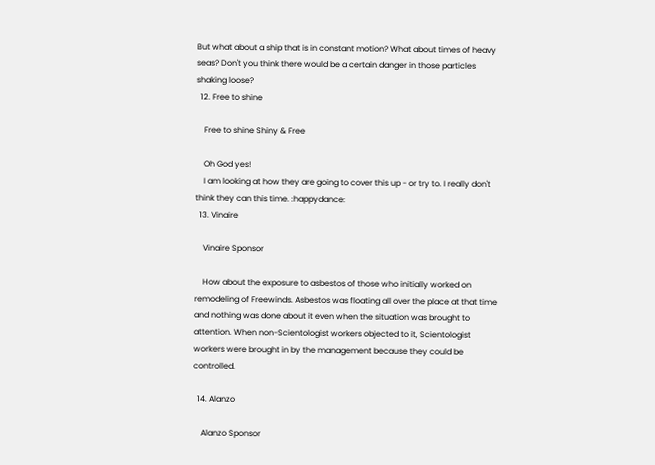But what about a ship that is in constant motion? What about times of heavy seas? Don't you think there would be a certain danger in those particles shaking loose?
  12. Free to shine

    Free to shine Shiny & Free

    Oh God yes!
    I am looking at how they are going to cover this up - or try to. I really don't think they can this time. :happydance:
  13. Vinaire

    Vinaire Sponsor

    How about the exposure to asbestos of those who initially worked on remodeling of Freewinds. Asbestos was floating all over the place at that time and nothing was done about it even when the situation was brought to attention. When non-Scientologist workers objected to it, Scientologist workers were brought in by the management because they could be controlled.

  14. Alanzo

    Alanzo Sponsor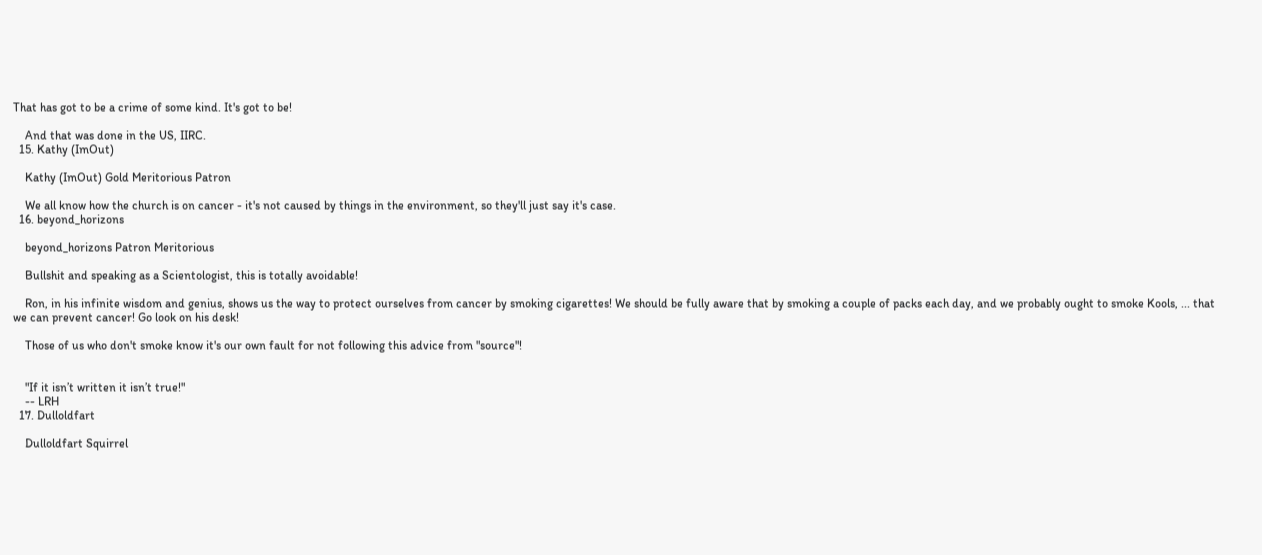That has got to be a crime of some kind. It's got to be!

    And that was done in the US, IIRC.
  15. Kathy (ImOut)

    Kathy (ImOut) Gold Meritorious Patron

    We all know how the church is on cancer - it's not caused by things in the environment, so they'll just say it's case.
  16. beyond_horizons

    beyond_horizons Patron Meritorious

    Bullshit and speaking as a Scientologist, this is totally avoidable!

    Ron, in his infinite wisdom and genius, shows us the way to protect ourselves from cancer by smoking cigarettes! We should be fully aware that by smoking a couple of packs each day, and we probably ought to smoke Kools, ... that we can prevent cancer! Go look on his desk!

    Those of us who don't smoke know it's our own fault for not following this advice from "source"!


    "If it isn’t written it isn’t true!"
    -- LRH
  17. Dulloldfart

    Dulloldfart Squirrel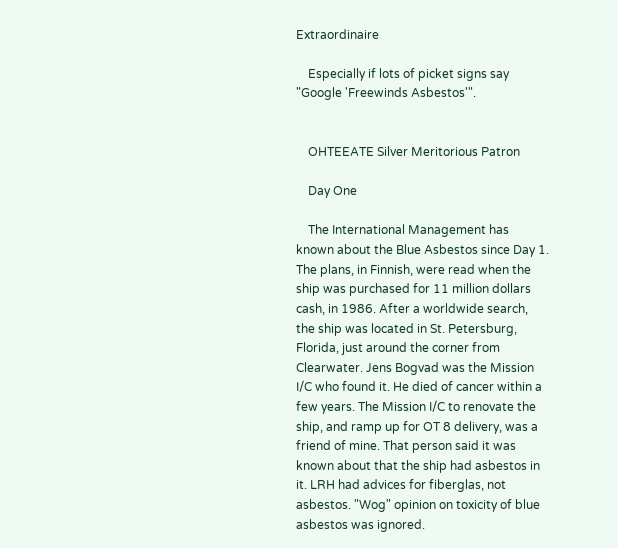Extraordinaire

    Especially if lots of picket signs say "Google 'Freewinds Asbestos'".


    OHTEEATE Silver Meritorious Patron

    Day One

    The International Management has known about the Blue Asbestos since Day 1. The plans, in Finnish, were read when the ship was purchased for 11 million dollars cash, in 1986. After a worldwide search, the ship was located in St. Petersburg, Florida, just around the corner from Clearwater. Jens Bogvad was the Mission I/C who found it. He died of cancer within a few years. The Mission I/C to renovate the ship, and ramp up for OT 8 delivery, was a friend of mine. That person said it was known about that the ship had asbestos in it. LRH had advices for fiberglas, not asbestos. "Wog" opinion on toxicity of blue asbestos was ignored.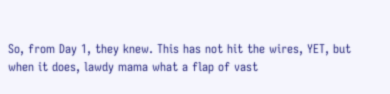So, from Day 1, they knew. This has not hit the wires, YET, but when it does, lawdy mama what a flap of vast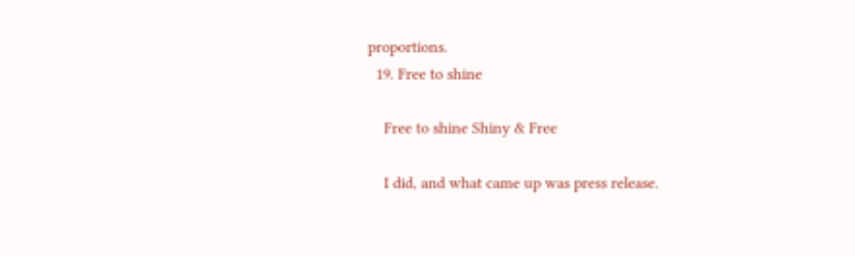proportions.
  19. Free to shine

    Free to shine Shiny & Free

    I did, and what came up was press release.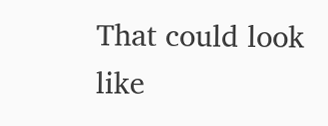That could look like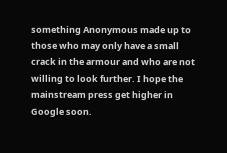something Anonymous made up to those who may only have a small crack in the armour and who are not willing to look further. I hope the mainstream press get higher in Google soon.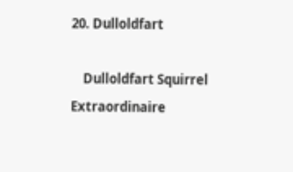20. Dulloldfart

    Dulloldfart Squirrel Extraordinaire